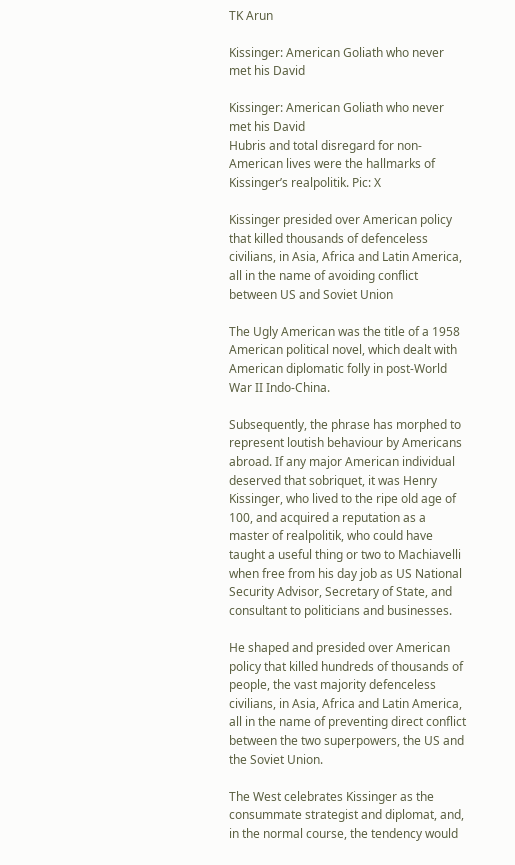TK Arun

Kissinger: American Goliath who never met his David

Kissinger: American Goliath who never met his David
Hubris and total disregard for non-American lives were the hallmarks of Kissinger’s realpolitik. Pic: X

Kissinger presided over American policy that killed thousands of defenceless civilians, in Asia, Africa and Latin America, all in the name of avoiding conflict between US and Soviet Union

The Ugly American was the title of a 1958 American political novel, which dealt with American diplomatic folly in post-World War II Indo-China.

Subsequently, the phrase has morphed to represent loutish behaviour by Americans abroad. If any major American individual deserved that sobriquet, it was Henry Kissinger, who lived to the ripe old age of 100, and acquired a reputation as a master of realpolitik, who could have taught a useful thing or two to Machiavelli when free from his day job as US National Security Advisor, Secretary of State, and consultant to politicians and businesses.

He shaped and presided over American policy that killed hundreds of thousands of people, the vast majority defenceless civilians, in Asia, Africa and Latin America, all in the name of preventing direct conflict between the two superpowers, the US and the Soviet Union.

The West celebrates Kissinger as the consummate strategist and diplomat, and, in the normal course, the tendency would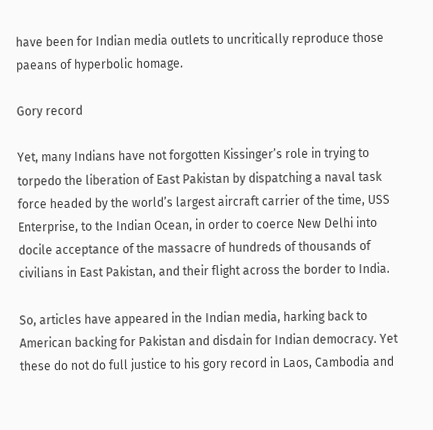have been for Indian media outlets to uncritically reproduce those paeans of hyperbolic homage.

Gory record

Yet, many Indians have not forgotten Kissinger’s role in trying to torpedo the liberation of East Pakistan by dispatching a naval task force headed by the world’s largest aircraft carrier of the time, USS Enterprise, to the Indian Ocean, in order to coerce New Delhi into docile acceptance of the massacre of hundreds of thousands of civilians in East Pakistan, and their flight across the border to India.

So, articles have appeared in the Indian media, harking back to American backing for Pakistan and disdain for Indian democracy. Yet these do not do full justice to his gory record in Laos, Cambodia and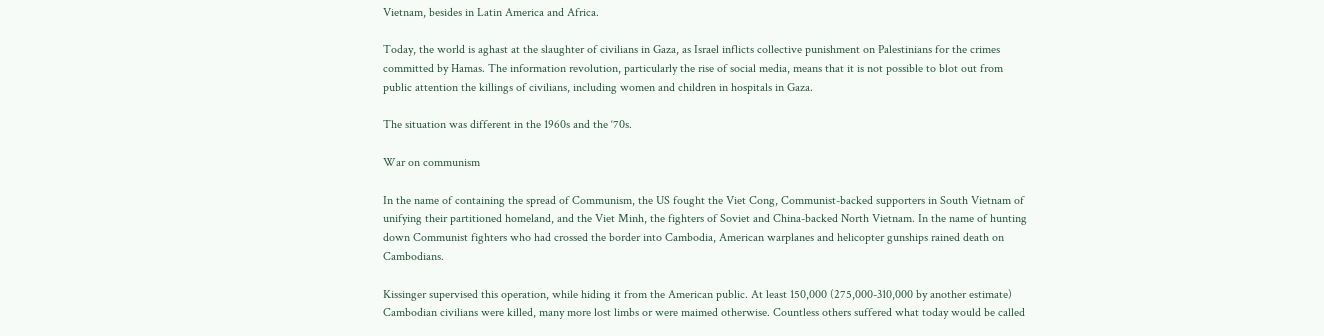Vietnam, besides in Latin America and Africa.

Today, the world is aghast at the slaughter of civilians in Gaza, as Israel inflicts collective punishment on Palestinians for the crimes committed by Hamas. The information revolution, particularly the rise of social media, means that it is not possible to blot out from public attention the killings of civilians, including women and children in hospitals in Gaza.

The situation was different in the 1960s and the ‘70s.

War on communism

In the name of containing the spread of Communism, the US fought the Viet Cong, Communist-backed supporters in South Vietnam of unifying their partitioned homeland, and the Viet Minh, the fighters of Soviet and China-backed North Vietnam. In the name of hunting down Communist fighters who had crossed the border into Cambodia, American warplanes and helicopter gunships rained death on Cambodians.

Kissinger supervised this operation, while hiding it from the American public. At least 150,000 (275,000-310,000 by another estimate) Cambodian civilians were killed, many more lost limbs or were maimed otherwise. Countless others suffered what today would be called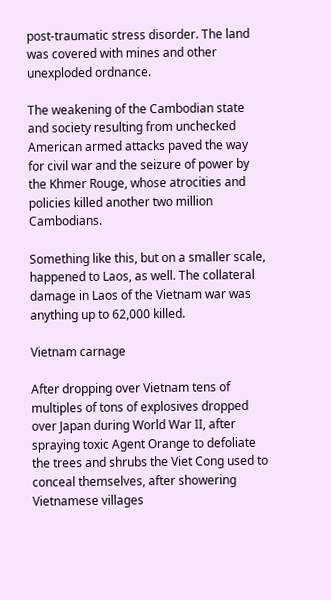post-traumatic stress disorder. The land was covered with mines and other unexploded ordnance.

The weakening of the Cambodian state and society resulting from unchecked American armed attacks paved the way for civil war and the seizure of power by the Khmer Rouge, whose atrocities and policies killed another two million Cambodians.

Something like this, but on a smaller scale, happened to Laos, as well. The collateral damage in Laos of the Vietnam war was anything up to 62,000 killed.

Vietnam carnage

After dropping over Vietnam tens of multiples of tons of explosives dropped over Japan during World War II, after spraying toxic Agent Orange to defoliate the trees and shrubs the Viet Cong used to conceal themselves, after showering Vietnamese villages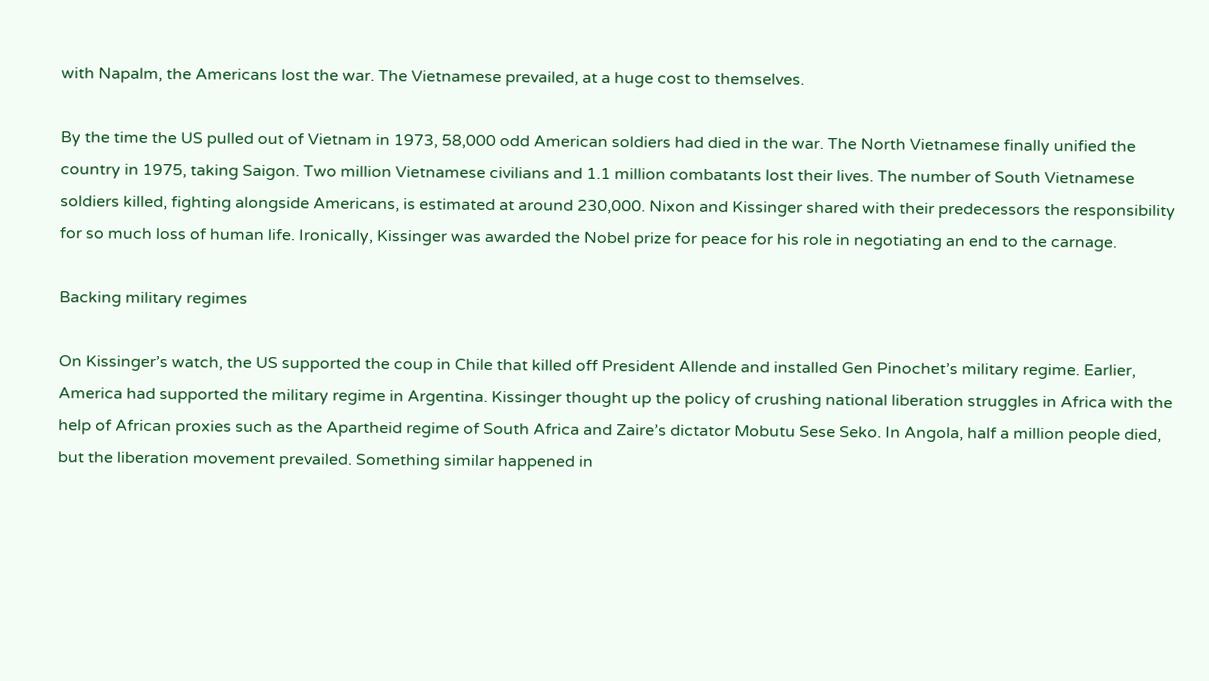with Napalm, the Americans lost the war. The Vietnamese prevailed, at a huge cost to themselves.

By the time the US pulled out of Vietnam in 1973, 58,000 odd American soldiers had died in the war. The North Vietnamese finally unified the country in 1975, taking Saigon. Two million Vietnamese civilians and 1.1 million combatants lost their lives. The number of South Vietnamese soldiers killed, fighting alongside Americans, is estimated at around 230,000. Nixon and Kissinger shared with their predecessors the responsibility for so much loss of human life. Ironically, Kissinger was awarded the Nobel prize for peace for his role in negotiating an end to the carnage.

Backing military regimes

On Kissinger’s watch, the US supported the coup in Chile that killed off President Allende and installed Gen Pinochet’s military regime. Earlier, America had supported the military regime in Argentina. Kissinger thought up the policy of crushing national liberation struggles in Africa with the help of African proxies such as the Apartheid regime of South Africa and Zaire’s dictator Mobutu Sese Seko. In Angola, half a million people died, but the liberation movement prevailed. Something similar happened in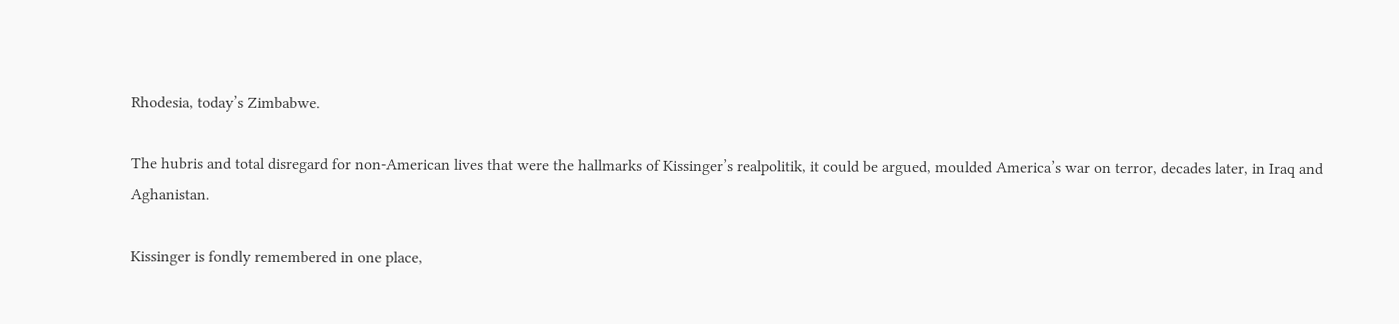Rhodesia, today’s Zimbabwe.

The hubris and total disregard for non-American lives that were the hallmarks of Kissinger’s realpolitik, it could be argued, moulded America’s war on terror, decades later, in Iraq and Aghanistan.

Kissinger is fondly remembered in one place,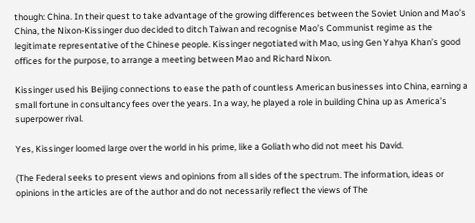though: China. In their quest to take advantage of the growing differences between the Soviet Union and Mao’s China, the Nixon-Kissinger duo decided to ditch Taiwan and recognise Mao’s Communist regime as the legitimate representative of the Chinese people. Kissinger negotiated with Mao, using Gen Yahya Khan’s good offices for the purpose, to arrange a meeting between Mao and Richard Nixon.

Kissinger used his Beijing connections to ease the path of countless American businesses into China, earning a small fortune in consultancy fees over the years. In a way, he played a role in building China up as America’s superpower rival.

Yes, Kissinger loomed large over the world in his prime, like a Goliath who did not meet his David.

(The Federal seeks to present views and opinions from all sides of the spectrum. The information, ideas or opinions in the articles are of the author and do not necessarily reflect the views of The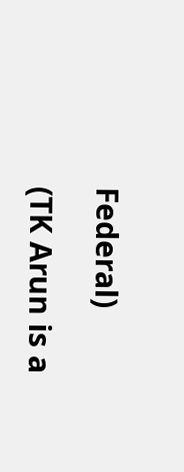Federal)

(TK Arun is a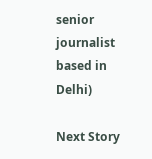senior journalist based in Delhi)

Next Story